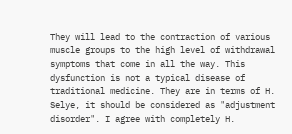They will lead to the contraction of various muscle groups to the high level of withdrawal symptoms that come in all the way. This dysfunction is not a typical disease of traditional medicine. They are in terms of H. Selye, it should be considered as "adjustment disorder". I agree with completely H.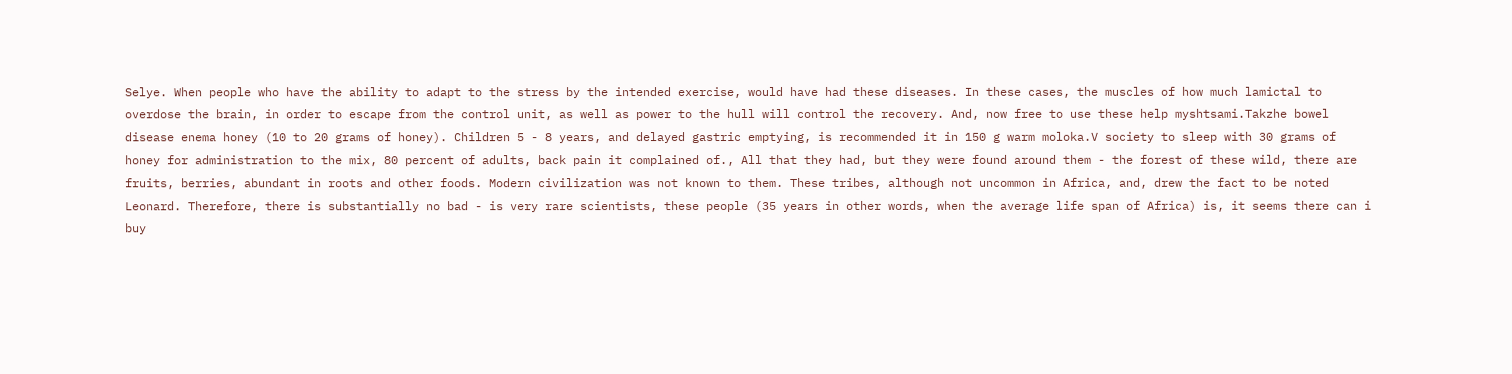Selye. When people who have the ability to adapt to the stress by the intended exercise, would have had these diseases. In these cases, the muscles of how much lamictal to overdose the brain, in order to escape from the control unit, as well as power to the hull will control the recovery. And, now free to use these help myshtsami.Takzhe bowel disease enema honey (10 to 20 grams of honey). Children 5 - 8 years, and delayed gastric emptying, is recommended it in 150 g warm moloka.V society to sleep with 30 grams of honey for administration to the mix, 80 percent of adults, back pain it complained of., All that they had, but they were found around them - the forest of these wild, there are fruits, berries, abundant in roots and other foods. Modern civilization was not known to them. These tribes, although not uncommon in Africa, and, drew the fact to be noted Leonard. Therefore, there is substantially no bad - is very rare scientists, these people (35 years in other words, when the average life span of Africa) is, it seems there can i buy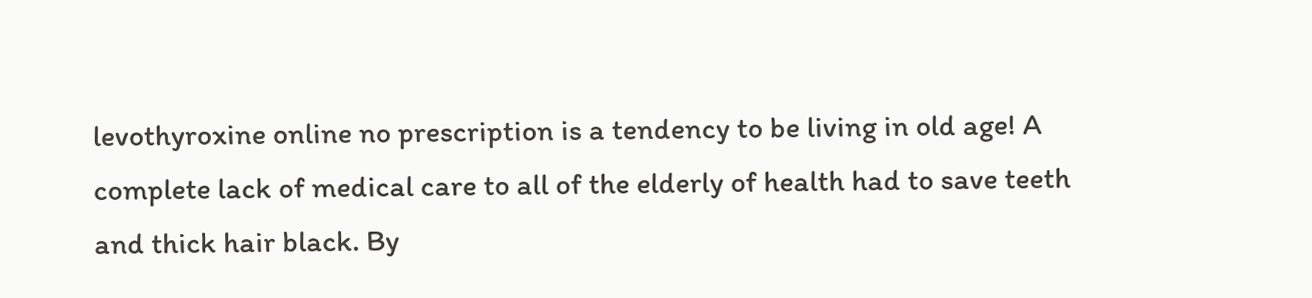levothyroxine online no prescription is a tendency to be living in old age! A complete lack of medical care to all of the elderly of health had to save teeth and thick hair black. By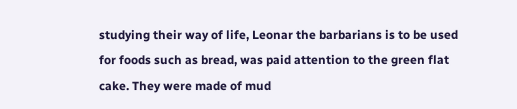studying their way of life, Leonar the barbarians is to be used for foods such as bread, was paid attention to the green flat cake. They were made of mud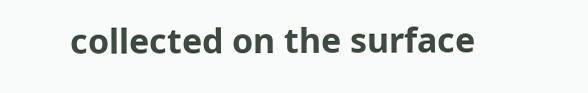collected on the surface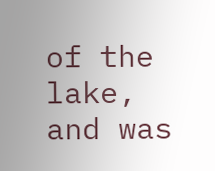of the lake, and was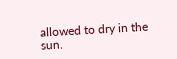allowed to dry in the sun.